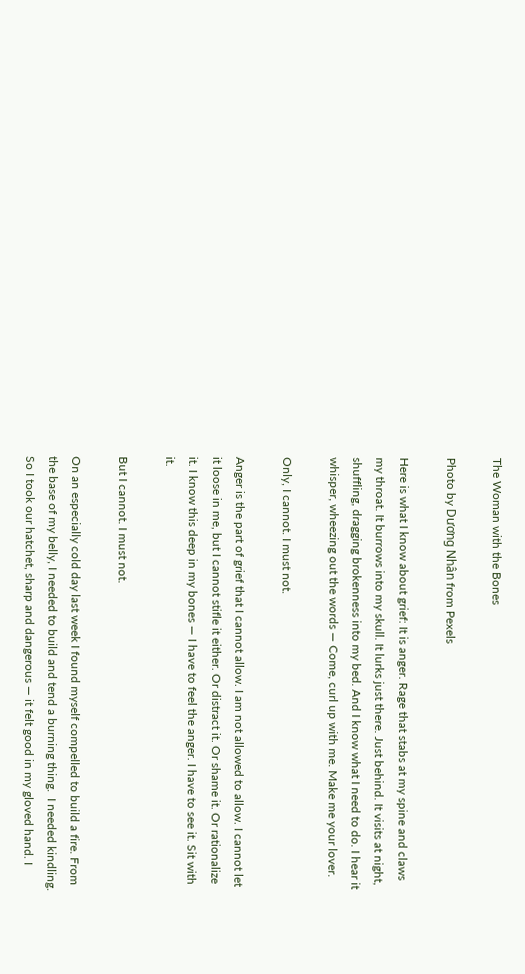The Woman with the Bones

Photo by Dương Nhân from Pexels

Here is what I know about grief: It is anger. Rage that stabs at my spine and claws my throat. It burrows into my skull. It lurks just there. Just behind. It visits at night, shuffling, dragging brokenness into my bed. And I know what I need to do. I hear it whisper, wheezing out the words — Come, curl up with me. Make me your lover.

Only, I cannot. I must not.

Anger is the part of grief that I cannot allow. I am not allowed to allow. I cannot let it loose in me, but I cannot stifle it either. Or distract it. Or shame it. Or rationalize it. I know this deep in my bones — I have to feel the anger. I have to see it. Sit with it.

But I cannot. I must not.

On an especially cold day last week I found myself compelled to build a fire. From the base of my belly, I needed to build and tend a burning thing.  I needed kindling. So I took our hatchet, sharp and dangerous — it felt good in my gloved hand. I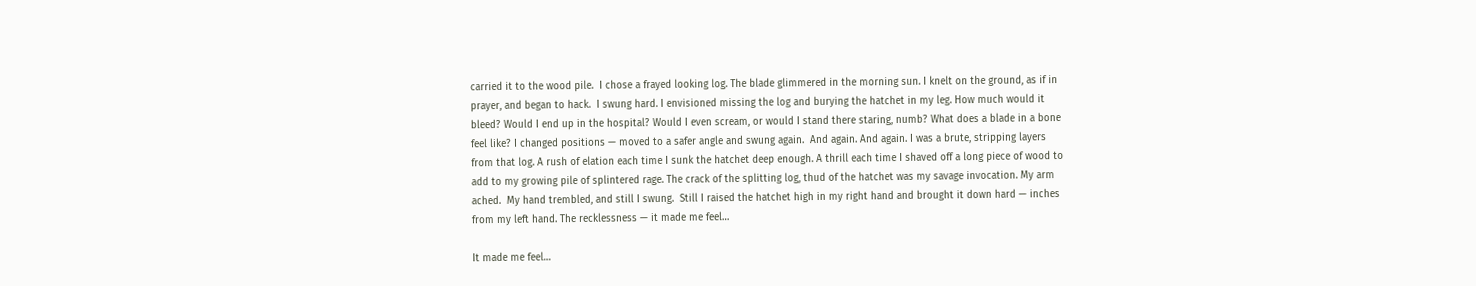carried it to the wood pile.  I chose a frayed looking log. The blade glimmered in the morning sun. I knelt on the ground, as if in prayer, and began to hack.  I swung hard. I envisioned missing the log and burying the hatchet in my leg. How much would it bleed? Would I end up in the hospital? Would I even scream, or would I stand there staring, numb? What does a blade in a bone feel like? I changed positions — moved to a safer angle and swung again.  And again. And again. I was a brute, stripping layers from that log. A rush of elation each time I sunk the hatchet deep enough. A thrill each time I shaved off a long piece of wood to add to my growing pile of splintered rage. The crack of the splitting log, thud of the hatchet was my savage invocation. My arm ached.  My hand trembled, and still I swung.  Still I raised the hatchet high in my right hand and brought it down hard — inches from my left hand. The recklessness — it made me feel…

It made me feel…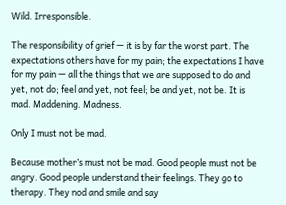Wild. Irresponsible.

The responsibility of grief — it is by far the worst part. The expectations others have for my pain; the expectations I have for my pain — all the things that we are supposed to do and yet, not do; feel and yet, not feel; be and yet, not be. It is mad. Maddening. Madness.

Only I must not be mad.

Because mother’s must not be mad. Good people must not be angry. Good people understand their feelings. They go to therapy. They nod and smile and say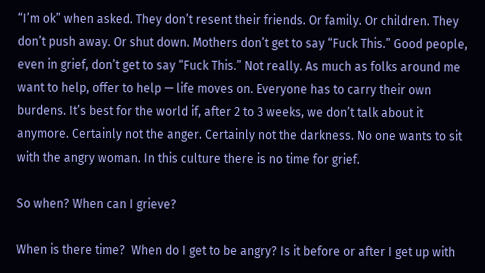“I’m ok” when asked. They don’t resent their friends. Or family. Or children. They don’t push away. Or shut down. Mothers don’t get to say “Fuck This.” Good people, even in grief, don’t get to say “Fuck This.” Not really. As much as folks around me want to help, offer to help — life moves on. Everyone has to carry their own burdens. It’s best for the world if, after 2 to 3 weeks, we don’t talk about it anymore. Certainly not the anger. Certainly not the darkness. No one wants to sit with the angry woman. In this culture there is no time for grief.

So when? When can I grieve?

When is there time?  When do I get to be angry? Is it before or after I get up with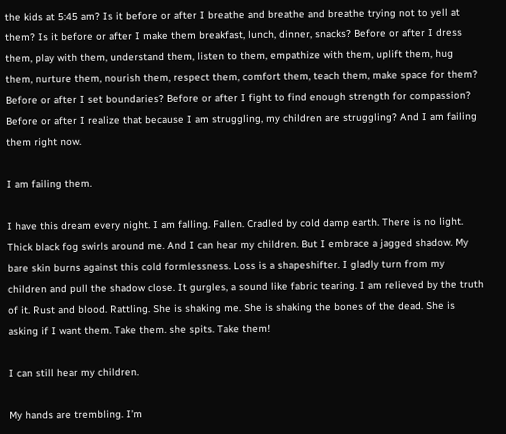the kids at 5:45 am? Is it before or after I breathe and breathe and breathe trying not to yell at them? Is it before or after I make them breakfast, lunch, dinner, snacks? Before or after I dress them, play with them, understand them, listen to them, empathize with them, uplift them, hug them, nurture them, nourish them, respect them, comfort them, teach them, make space for them? Before or after I set boundaries? Before or after I fight to find enough strength for compassion? Before or after I realize that because I am struggling, my children are struggling? And I am failing them right now.

I am failing them.

I have this dream every night. I am falling. Fallen. Cradled by cold damp earth. There is no light. Thick black fog swirls around me. And I can hear my children. But I embrace a jagged shadow. My bare skin burns against this cold formlessness. Loss is a shapeshifter. I gladly turn from my children and pull the shadow close. It gurgles, a sound like fabric tearing. I am relieved by the truth of it. Rust and blood. Rattling. She is shaking me. She is shaking the bones of the dead. She is asking if I want them. Take them. she spits. Take them!

I can still hear my children.

My hands are trembling. I’m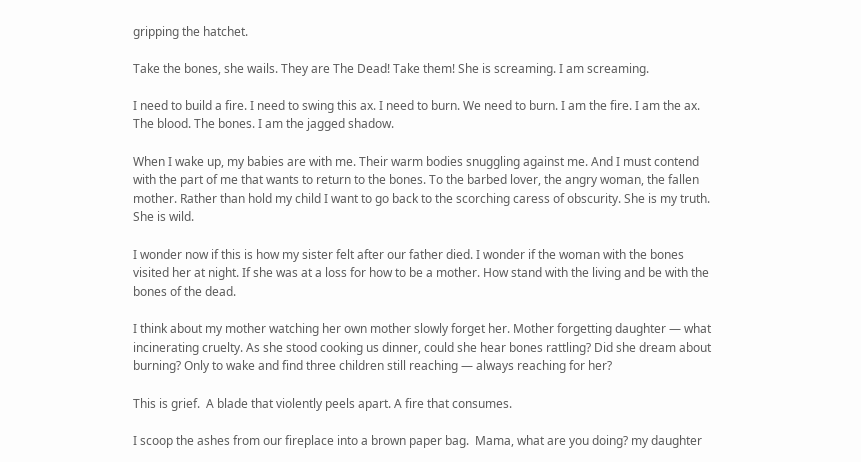gripping the hatchet.

Take the bones, she wails. They are The Dead! Take them! She is screaming. I am screaming.

I need to build a fire. I need to swing this ax. I need to burn. We need to burn. I am the fire. I am the ax. The blood. The bones. I am the jagged shadow.

When I wake up, my babies are with me. Their warm bodies snuggling against me. And I must contend with the part of me that wants to return to the bones. To the barbed lover, the angry woman, the fallen mother. Rather than hold my child I want to go back to the scorching caress of obscurity. She is my truth. She is wild.

I wonder now if this is how my sister felt after our father died. I wonder if the woman with the bones visited her at night. If she was at a loss for how to be a mother. How stand with the living and be with the bones of the dead.

I think about my mother watching her own mother slowly forget her. Mother forgetting daughter — what incinerating cruelty. As she stood cooking us dinner, could she hear bones rattling? Did she dream about burning? Only to wake and find three children still reaching — always reaching for her?

This is grief.  A blade that violently peels apart. A fire that consumes.

I scoop the ashes from our fireplace into a brown paper bag.  Mama, what are you doing? my daughter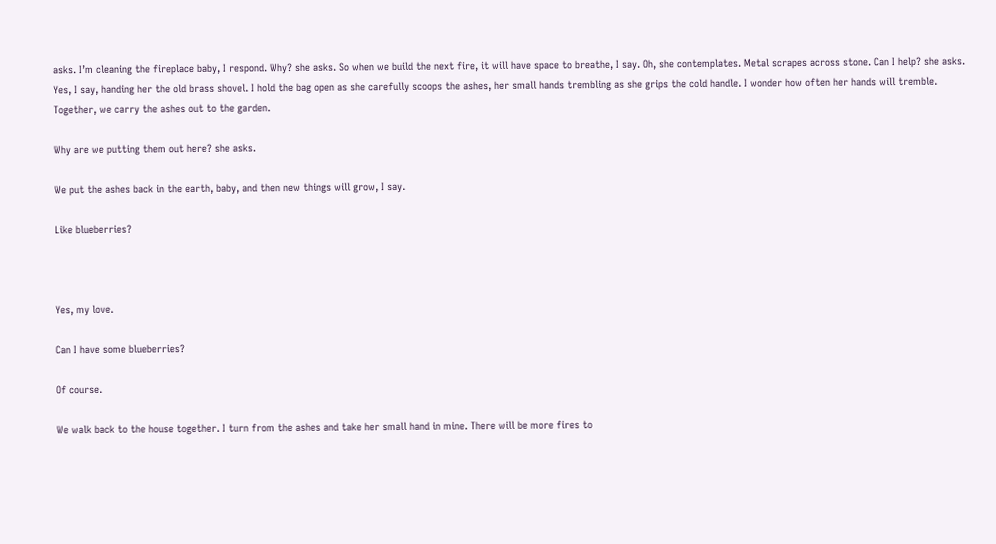asks. I’m cleaning the fireplace baby, I respond. Why? she asks. So when we build the next fire, it will have space to breathe, I say. Oh, she contemplates. Metal scrapes across stone. Can I help? she asks. Yes, I say, handing her the old brass shovel. I hold the bag open as she carefully scoops the ashes, her small hands trembling as she grips the cold handle. I wonder how often her hands will tremble. Together, we carry the ashes out to the garden.

Why are we putting them out here? she asks.

We put the ashes back in the earth, baby, and then new things will grow, I say.

Like blueberries?



Yes, my love.

Can I have some blueberries?

Of course.

We walk back to the house together. I turn from the ashes and take her small hand in mine. There will be more fires to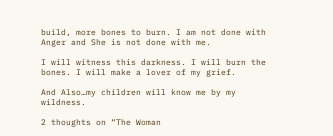build, more bones to burn. I am not done with Anger and She is not done with me.

I will witness this darkness. I will burn the bones. I will make a lover of my grief.

And Also…my children will know me by my wildness.

2 thoughts on “The Woman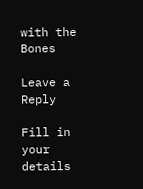with the Bones

Leave a Reply

Fill in your details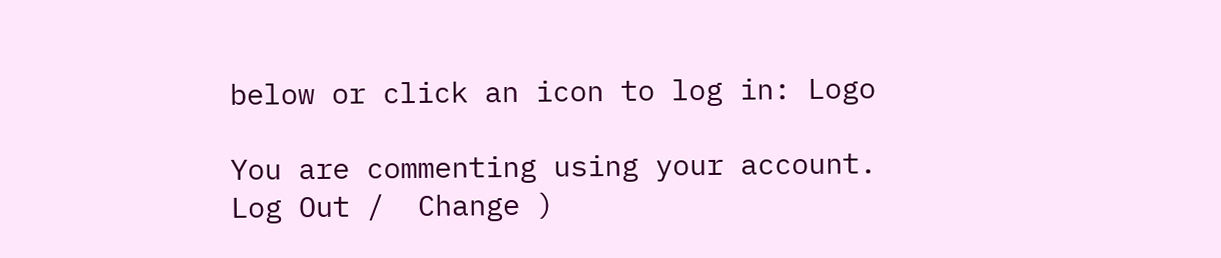below or click an icon to log in: Logo

You are commenting using your account. Log Out /  Change )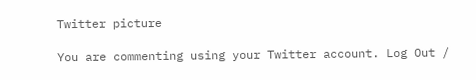Twitter picture

You are commenting using your Twitter account. Log Out /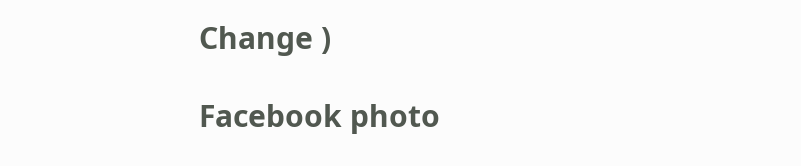Change )

Facebook photo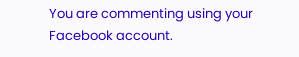You are commenting using your Facebook account.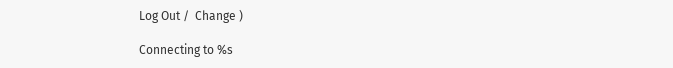Log Out /  Change )

Connecting to %s